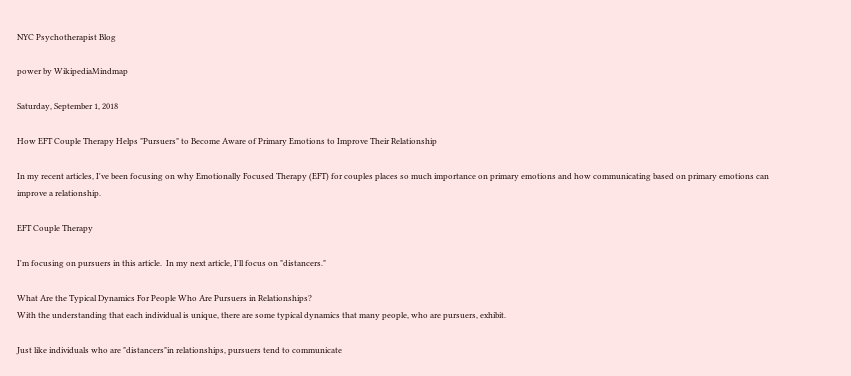NYC Psychotherapist Blog

power by WikipediaMindmap

Saturday, September 1, 2018

How EFT Couple Therapy Helps "Pursuers" to Become Aware of Primary Emotions to Improve Their Relationship

In my recent articles, I've been focusing on why Emotionally Focused Therapy (EFT) for couples places so much importance on primary emotions and how communicating based on primary emotions can improve a relationship.

EFT Couple Therapy

I'm focusing on pursuers in this article.  In my next article, I'll focus on "distancers."

What Are the Typical Dynamics For People Who Are Pursuers in Relationships?
With the understanding that each individual is unique, there are some typical dynamics that many people, who are pursuers, exhibit.

Just like individuals who are "distancers"in relationships, pursuers tend to communicate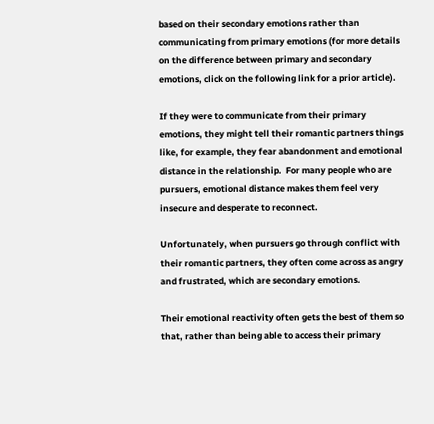based on their secondary emotions rather than communicating from primary emotions (for more details on the difference between primary and secondary emotions, click on the following link for a prior article).

If they were to communicate from their primary emotions, they might tell their romantic partners things like, for example, they fear abandonment and emotional distance in the relationship.  For many people who are pursuers, emotional distance makes them feel very insecure and desperate to reconnect.

Unfortunately, when pursuers go through conflict with their romantic partners, they often come across as angry and frustrated, which are secondary emotions.

Their emotional reactivity often gets the best of them so that, rather than being able to access their primary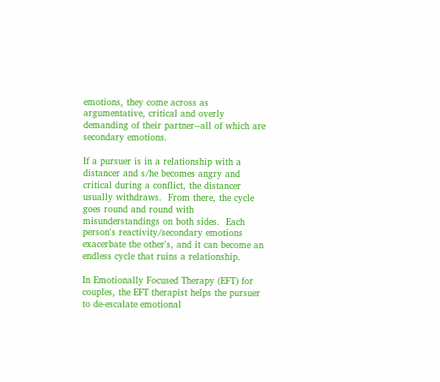emotions, they come across as argumentative, critical and overly demanding of their partner--all of which are secondary emotions.

If a pursuer is in a relationship with a distancer and s/he becomes angry and critical during a conflict, the distancer usually withdraws.  From there, the cycle goes round and round with misunderstandings on both sides.  Each person's reactivity/secondary emotions exacerbate the other's, and it can become an endless cycle that ruins a relationship.

In Emotionally Focused Therapy (EFT) for couples, the EFT therapist helps the pursuer to de-escalate emotional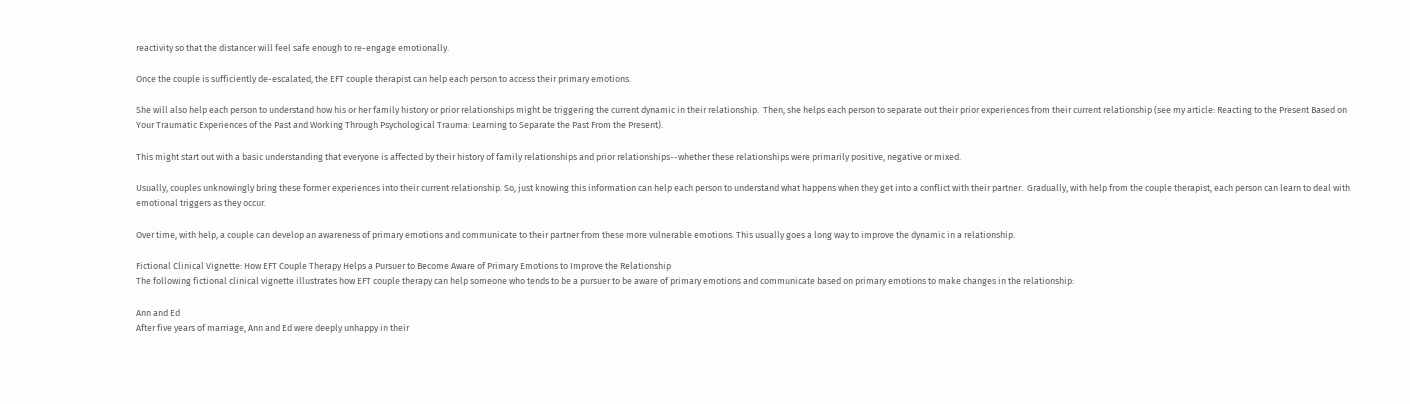reactivity so that the distancer will feel safe enough to re-engage emotionally.

Once the couple is sufficiently de-escalated, the EFT couple therapist can help each person to access their primary emotions.

She will also help each person to understand how his or her family history or prior relationships might be triggering the current dynamic in their relationship.  Then, she helps each person to separate out their prior experiences from their current relationship (see my article: Reacting to the Present Based on Your Traumatic Experiences of the Past and Working Through Psychological Trauma: Learning to Separate the Past From the Present).

This might start out with a basic understanding that everyone is affected by their history of family relationships and prior relationships--whether these relationships were primarily positive, negative or mixed.

Usually, couples unknowingly bring these former experiences into their current relationship. So, just knowing this information can help each person to understand what happens when they get into a conflict with their partner.  Gradually, with help from the couple therapist, each person can learn to deal with emotional triggers as they occur.

Over time, with help, a couple can develop an awareness of primary emotions and communicate to their partner from these more vulnerable emotions. This usually goes a long way to improve the dynamic in a relationship.

Fictional Clinical Vignette: How EFT Couple Therapy Helps a Pursuer to Become Aware of Primary Emotions to Improve the Relationship
The following fictional clinical vignette illustrates how EFT couple therapy can help someone who tends to be a pursuer to be aware of primary emotions and communicate based on primary emotions to make changes in the relationship:

Ann and Ed
After five years of marriage, Ann and Ed were deeply unhappy in their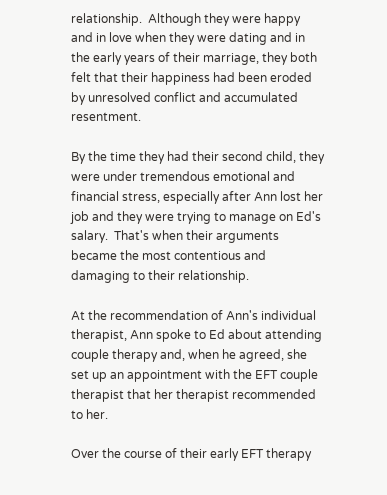relationship.  Although they were happy and in love when they were dating and in the early years of their marriage, they both felt that their happiness had been eroded by unresolved conflict and accumulated resentment.

By the time they had their second child, they were under tremendous emotional and financial stress, especially after Ann lost her job and they were trying to manage on Ed's salary.  That's when their arguments became the most contentious and damaging to their relationship.

At the recommendation of Ann's individual therapist, Ann spoke to Ed about attending couple therapy and, when he agreed, she set up an appointment with the EFT couple therapist that her therapist recommended to her.

Over the course of their early EFT therapy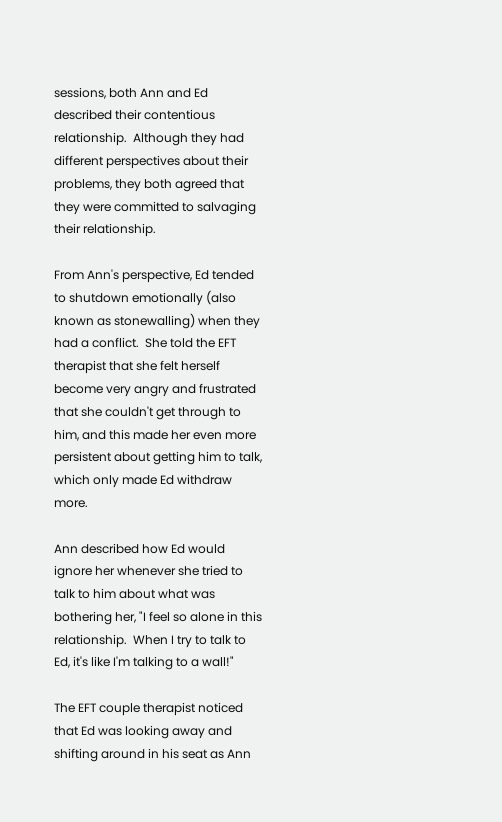sessions, both Ann and Ed described their contentious relationship.  Although they had different perspectives about their problems, they both agreed that they were committed to salvaging their relationship.

From Ann's perspective, Ed tended to shutdown emotionally (also known as stonewalling) when they had a conflict.  She told the EFT therapist that she felt herself become very angry and frustrated that she couldn't get through to him, and this made her even more persistent about getting him to talk, which only made Ed withdraw more.

Ann described how Ed would ignore her whenever she tried to talk to him about what was bothering her, "I feel so alone in this relationship.  When I try to talk to Ed, it's like I'm talking to a wall!"

The EFT couple therapist noticed that Ed was looking away and shifting around in his seat as Ann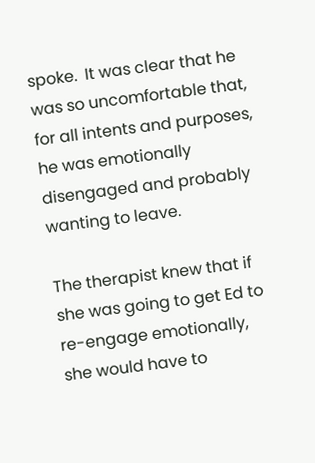spoke.  It was clear that he was so uncomfortable that, for all intents and purposes, he was emotionally disengaged and probably wanting to leave.

The therapist knew that if she was going to get Ed to re-engage emotionally, she would have to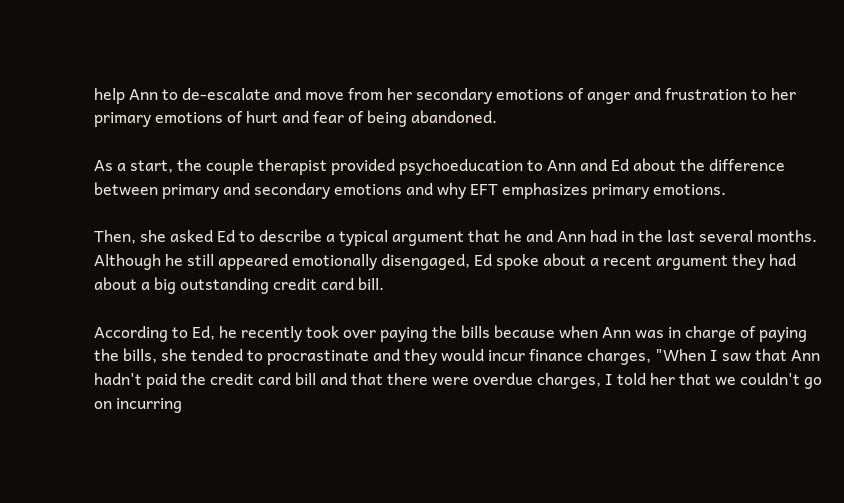help Ann to de-escalate and move from her secondary emotions of anger and frustration to her primary emotions of hurt and fear of being abandoned.

As a start, the couple therapist provided psychoeducation to Ann and Ed about the difference between primary and secondary emotions and why EFT emphasizes primary emotions.

Then, she asked Ed to describe a typical argument that he and Ann had in the last several months.  Although he still appeared emotionally disengaged, Ed spoke about a recent argument they had about a big outstanding credit card bill.

According to Ed, he recently took over paying the bills because when Ann was in charge of paying the bills, she tended to procrastinate and they would incur finance charges, "When I saw that Ann hadn't paid the credit card bill and that there were overdue charges, I told her that we couldn't go on incurring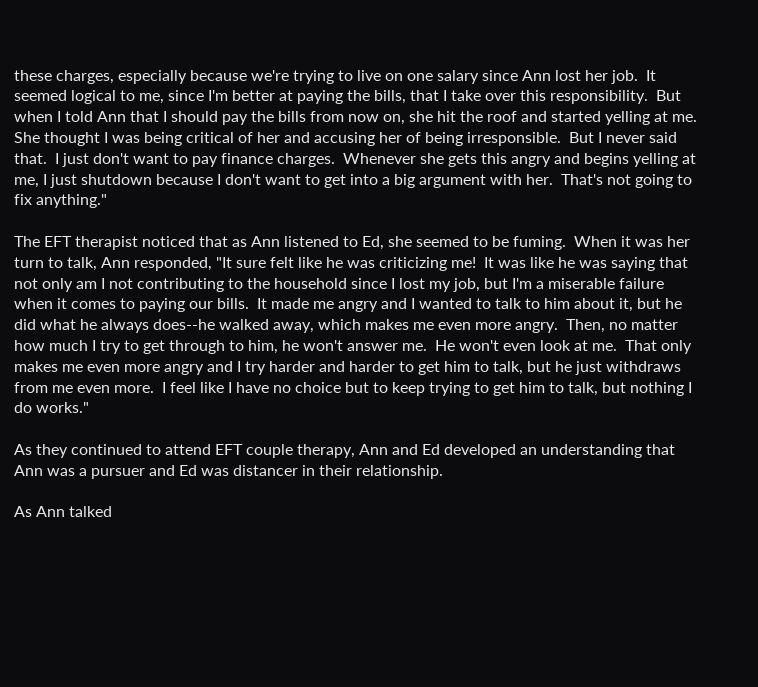these charges, especially because we're trying to live on one salary since Ann lost her job.  It seemed logical to me, since I'm better at paying the bills, that I take over this responsibility.  But when I told Ann that I should pay the bills from now on, she hit the roof and started yelling at me.  She thought I was being critical of her and accusing her of being irresponsible.  But I never said that.  I just don't want to pay finance charges.  Whenever she gets this angry and begins yelling at me, I just shutdown because I don't want to get into a big argument with her.  That's not going to fix anything."

The EFT therapist noticed that as Ann listened to Ed, she seemed to be fuming.  When it was her turn to talk, Ann responded, "It sure felt like he was criticizing me!  It was like he was saying that not only am I not contributing to the household since I lost my job, but I'm a miserable failure when it comes to paying our bills.  It made me angry and I wanted to talk to him about it, but he did what he always does--he walked away, which makes me even more angry.  Then, no matter how much I try to get through to him, he won't answer me.  He won't even look at me.  That only makes me even more angry and I try harder and harder to get him to talk, but he just withdraws from me even more.  I feel like I have no choice but to keep trying to get him to talk, but nothing I do works."

As they continued to attend EFT couple therapy, Ann and Ed developed an understanding that Ann was a pursuer and Ed was distancer in their relationship.

As Ann talked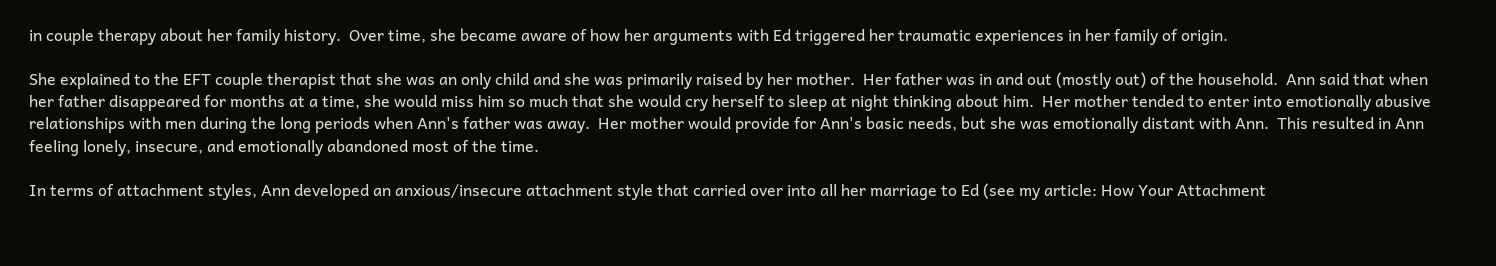in couple therapy about her family history.  Over time, she became aware of how her arguments with Ed triggered her traumatic experiences in her family of origin.

She explained to the EFT couple therapist that she was an only child and she was primarily raised by her mother.  Her father was in and out (mostly out) of the household.  Ann said that when her father disappeared for months at a time, she would miss him so much that she would cry herself to sleep at night thinking about him.  Her mother tended to enter into emotionally abusive relationships with men during the long periods when Ann's father was away.  Her mother would provide for Ann's basic needs, but she was emotionally distant with Ann.  This resulted in Ann feeling lonely, insecure, and emotionally abandoned most of the time.

In terms of attachment styles, Ann developed an anxious/insecure attachment style that carried over into all her marriage to Ed (see my article: How Your Attachment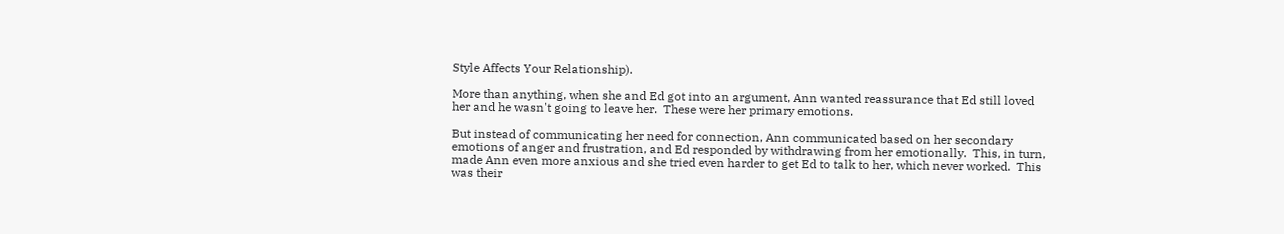Style Affects Your Relationship).

More than anything, when she and Ed got into an argument, Ann wanted reassurance that Ed still loved her and he wasn't going to leave her.  These were her primary emotions.

But instead of communicating her need for connection, Ann communicated based on her secondary emotions of anger and frustration, and Ed responded by withdrawing from her emotionally.  This, in turn, made Ann even more anxious and she tried even harder to get Ed to talk to her, which never worked.  This was their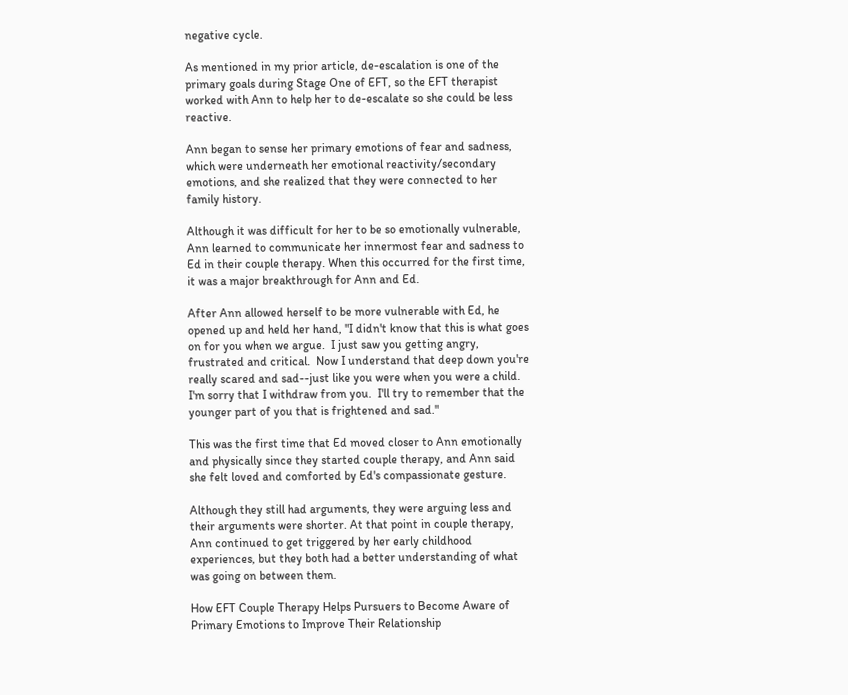negative cycle.

As mentioned in my prior article, de-escalation is one of the primary goals during Stage One of EFT, so the EFT therapist worked with Ann to help her to de-escalate so she could be less reactive.

Ann began to sense her primary emotions of fear and sadness, which were underneath her emotional reactivity/secondary emotions, and she realized that they were connected to her family history.

Although it was difficult for her to be so emotionally vulnerable, Ann learned to communicate her innermost fear and sadness to Ed in their couple therapy. When this occurred for the first time, it was a major breakthrough for Ann and Ed.

After Ann allowed herself to be more vulnerable with Ed, he opened up and held her hand, "I didn't know that this is what goes on for you when we argue.  I just saw you getting angry, frustrated and critical.  Now I understand that deep down you're really scared and sad--just like you were when you were a child.  I'm sorry that I withdraw from you.  I'll try to remember that the younger part of you that is frightened and sad."

This was the first time that Ed moved closer to Ann emotionally and physically since they started couple therapy, and Ann said she felt loved and comforted by Ed's compassionate gesture.

Although they still had arguments, they were arguing less and their arguments were shorter. At that point in couple therapy, Ann continued to get triggered by her early childhood experiences, but they both had a better understanding of what was going on between them.

How EFT Couple Therapy Helps Pursuers to Become Aware of Primary Emotions to Improve Their Relationship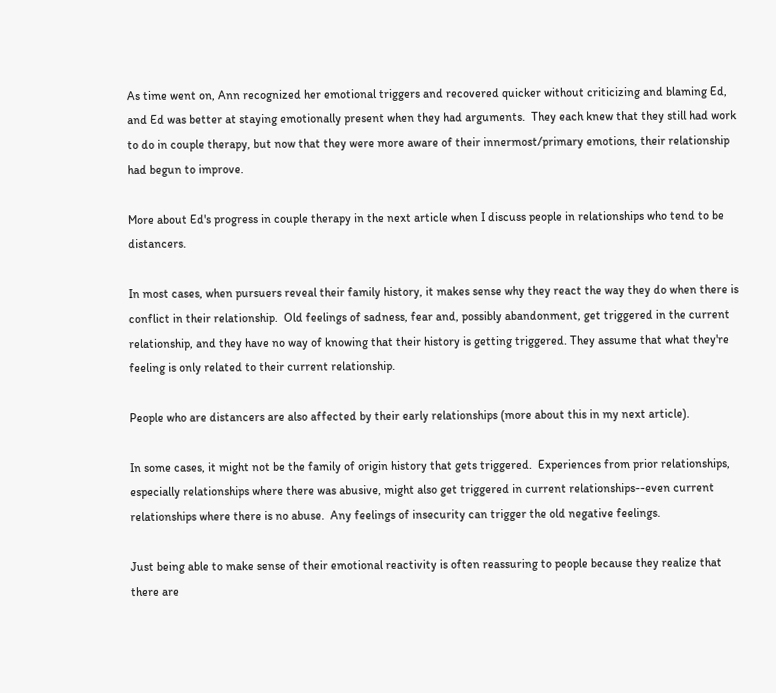As time went on, Ann recognized her emotional triggers and recovered quicker without criticizing and blaming Ed, and Ed was better at staying emotionally present when they had arguments.  They each knew that they still had work to do in couple therapy, but now that they were more aware of their innermost/primary emotions, their relationship had begun to improve.

More about Ed's progress in couple therapy in the next article when I discuss people in relationships who tend to be distancers.

In most cases, when pursuers reveal their family history, it makes sense why they react the way they do when there is conflict in their relationship.  Old feelings of sadness, fear and, possibly abandonment, get triggered in the current relationship, and they have no way of knowing that their history is getting triggered. They assume that what they're feeling is only related to their current relationship.

People who are distancers are also affected by their early relationships (more about this in my next article).

In some cases, it might not be the family of origin history that gets triggered.  Experiences from prior relationships, especially relationships where there was abusive, might also get triggered in current relationships--even current relationships where there is no abuse.  Any feelings of insecurity can trigger the old negative feelings.

Just being able to make sense of their emotional reactivity is often reassuring to people because they realize that there are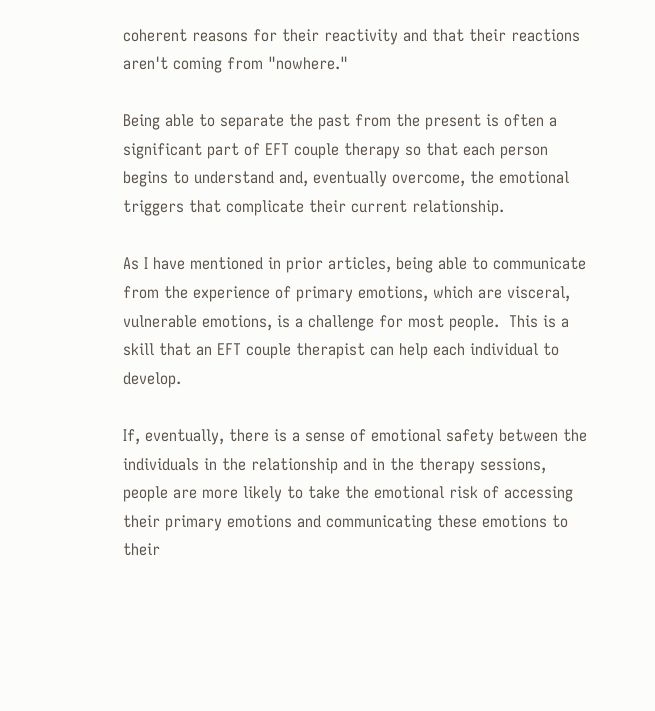coherent reasons for their reactivity and that their reactions aren't coming from "nowhere."

Being able to separate the past from the present is often a significant part of EFT couple therapy so that each person begins to understand and, eventually overcome, the emotional triggers that complicate their current relationship.

As I have mentioned in prior articles, being able to communicate from the experience of primary emotions, which are visceral, vulnerable emotions, is a challenge for most people.  This is a skill that an EFT couple therapist can help each individual to develop.

If, eventually, there is a sense of emotional safety between the individuals in the relationship and in the therapy sessions, people are more likely to take the emotional risk of accessing their primary emotions and communicating these emotions to their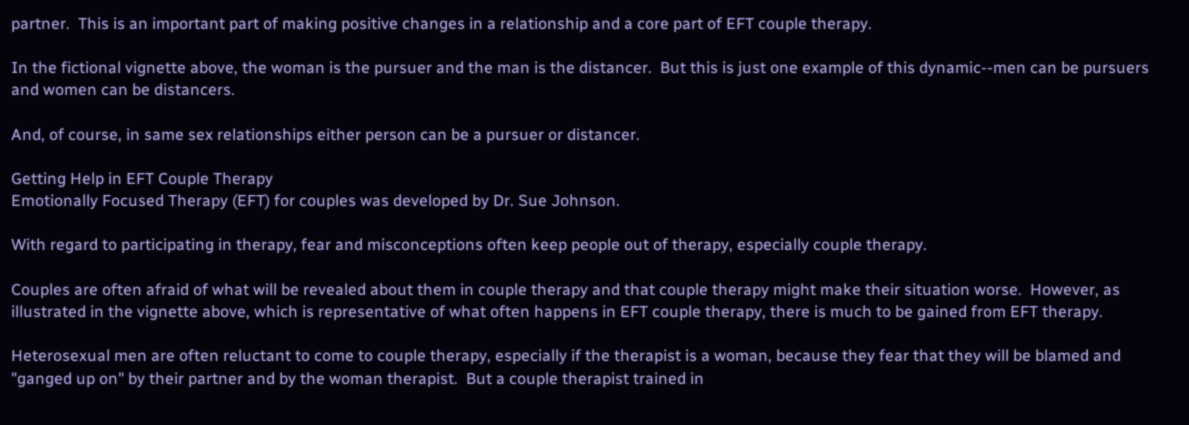partner.  This is an important part of making positive changes in a relationship and a core part of EFT couple therapy.

In the fictional vignette above, the woman is the pursuer and the man is the distancer.  But this is just one example of this dynamic--men can be pursuers and women can be distancers.

And, of course, in same sex relationships either person can be a pursuer or distancer.

Getting Help in EFT Couple Therapy
Emotionally Focused Therapy (EFT) for couples was developed by Dr. Sue Johnson.

With regard to participating in therapy, fear and misconceptions often keep people out of therapy, especially couple therapy.

Couples are often afraid of what will be revealed about them in couple therapy and that couple therapy might make their situation worse.  However, as illustrated in the vignette above, which is representative of what often happens in EFT couple therapy, there is much to be gained from EFT therapy.

Heterosexual men are often reluctant to come to couple therapy, especially if the therapist is a woman, because they fear that they will be blamed and "ganged up on" by their partner and by the woman therapist.  But a couple therapist trained in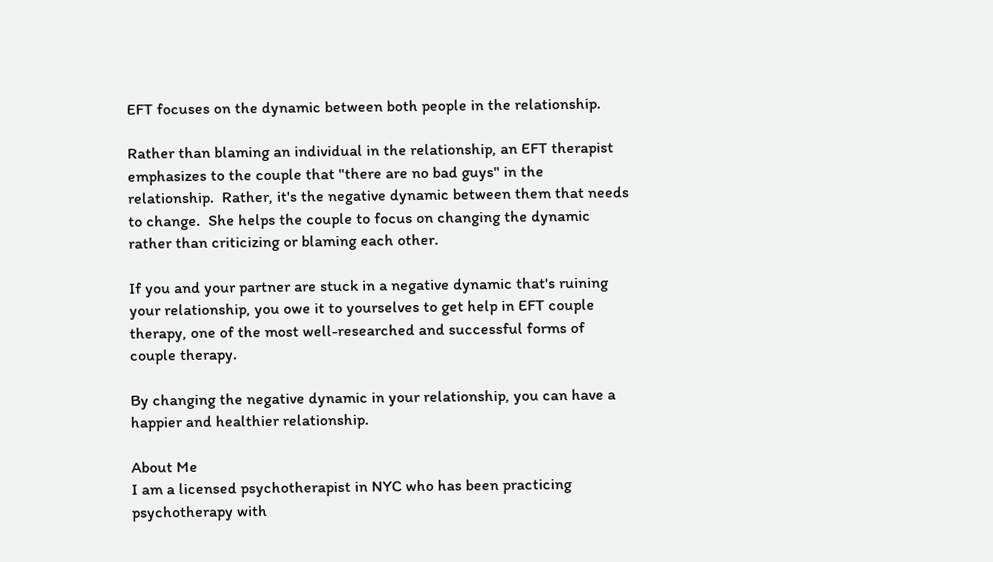EFT focuses on the dynamic between both people in the relationship.

Rather than blaming an individual in the relationship, an EFT therapist emphasizes to the couple that "there are no bad guys" in the relationship.  Rather, it's the negative dynamic between them that needs to change.  She helps the couple to focus on changing the dynamic rather than criticizing or blaming each other.

If you and your partner are stuck in a negative dynamic that's ruining your relationship, you owe it to yourselves to get help in EFT couple therapy, one of the most well-researched and successful forms of couple therapy.

By changing the negative dynamic in your relationship, you can have a happier and healthier relationship.

About Me
I am a licensed psychotherapist in NYC who has been practicing psychotherapy with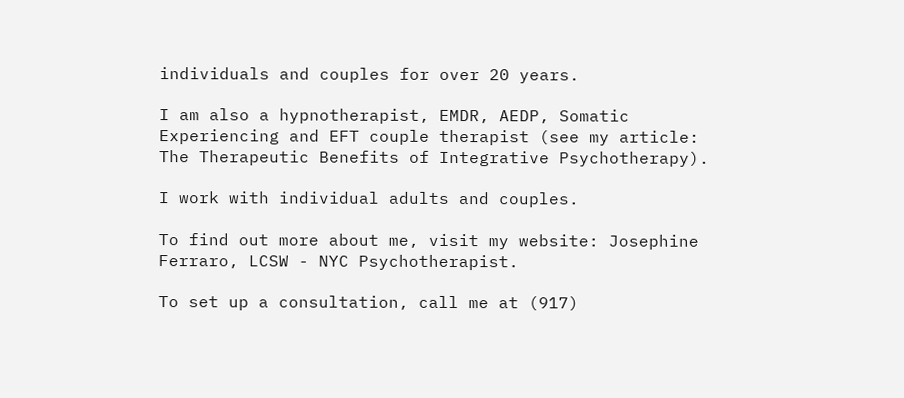individuals and couples for over 20 years.

I am also a hypnotherapist, EMDR, AEDP, Somatic Experiencing and EFT couple therapist (see my article: The Therapeutic Benefits of Integrative Psychotherapy).

I work with individual adults and couples.

To find out more about me, visit my website: Josephine Ferraro, LCSW - NYC Psychotherapist.

To set up a consultation, call me at (917)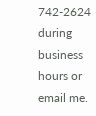742-2624 during business hours or email me.